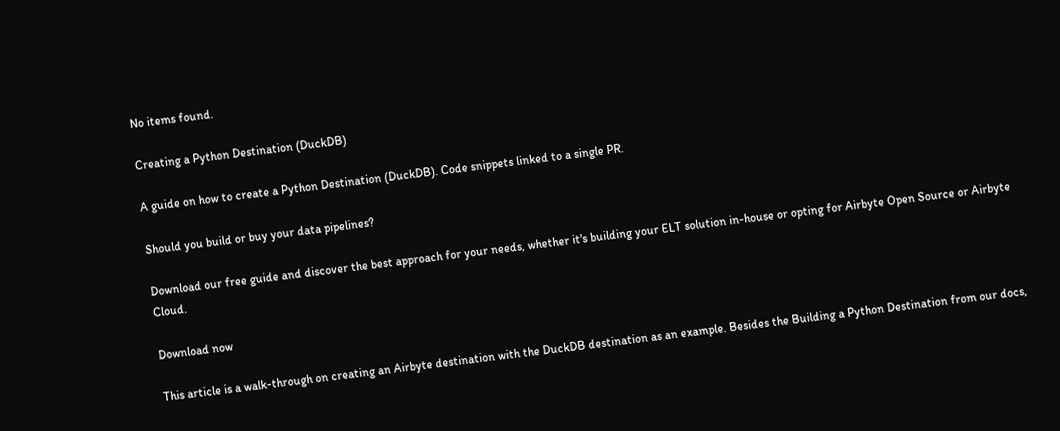No items found.

Creating a Python Destination (DuckDB)

A guide on how to create a Python Destination (DuckDB). Code snippets linked to a single PR.

Should you build or buy your data pipelines?

Download our free guide and discover the best approach for your needs, whether it's building your ELT solution in-house or opting for Airbyte Open Source or Airbyte Cloud.

Download now

This article is a walk-through on creating an Airbyte destination with the DuckDB destination as an example. Besides the Building a Python Destination from our docs,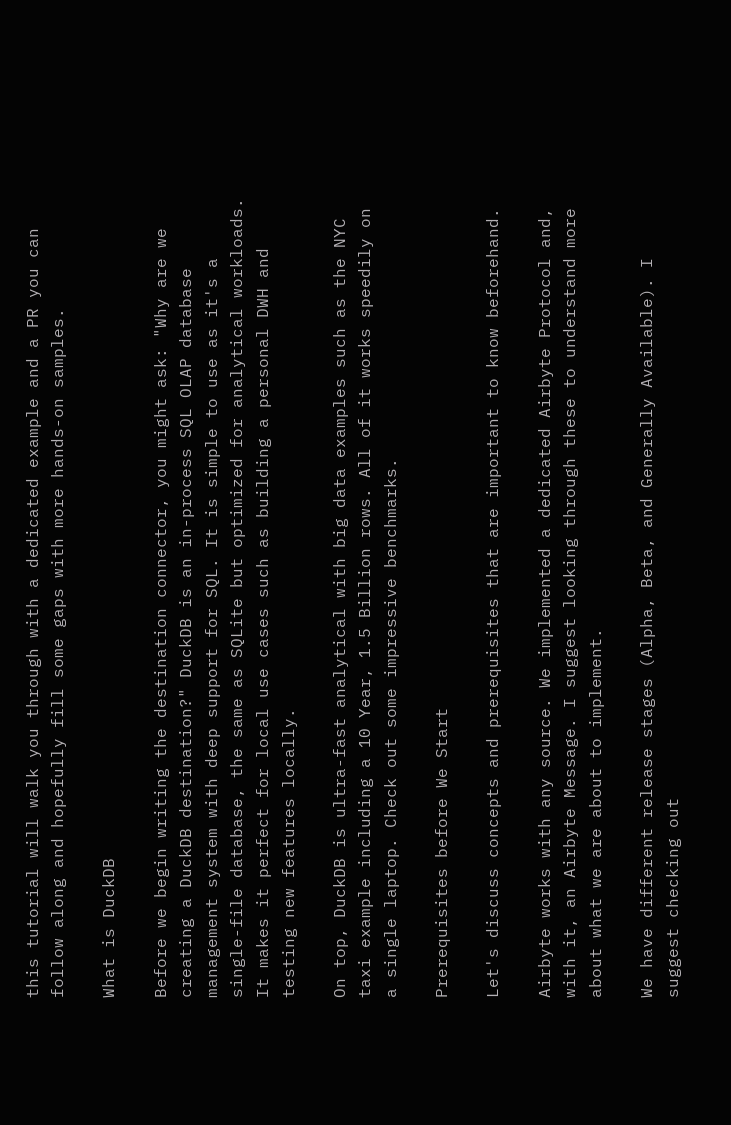this tutorial will walk you through with a dedicated example and a PR you can follow along and hopefully fill some gaps with more hands-on samples.

What is DuckDB

Before we begin writing the destination connector, you might ask: "Why are we creating a DuckDB destination?" DuckDB is an in-process SQL OLAP database management system with deep support for SQL. It is simple to use as it's a single-file database, the same as SQLite but optimized for analytical workloads. It makes it perfect for local use cases such as building a personal DWH and testing new features locally.

On top, DuckDB is ultra-fast analytical with big data examples such as the NYC taxi example including a 10 Year, 1.5 Billion rows. All of it works speedily on a single laptop. Check out some impressive benchmarks.

Prerequisites before We Start

Let's discuss concepts and prerequisites that are important to know beforehand.

Airbyte works with any source. We implemented a dedicated Airbyte Protocol and, with it, an Airbyte Message. I suggest looking through these to understand more about what we are about to implement.

We have different release stages (Alpha, Beta, and Generally Available). I suggest checking out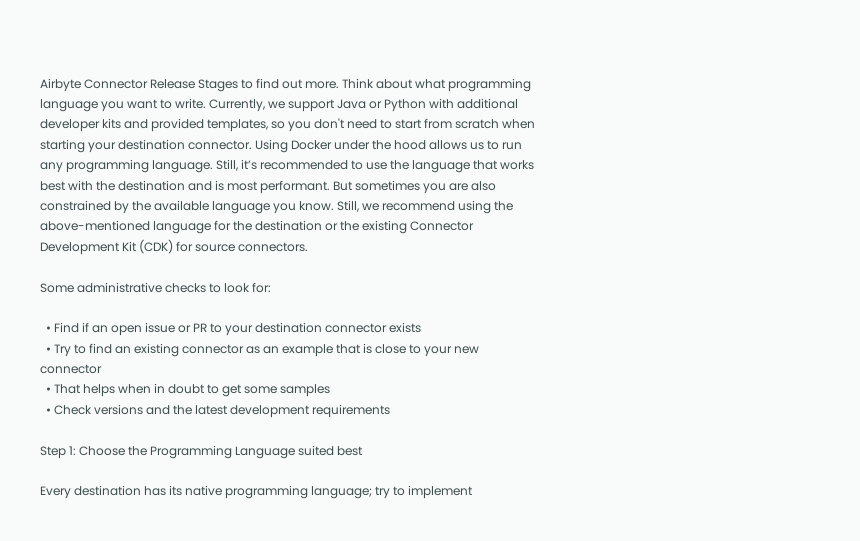Airbyte Connector Release Stages to find out more. Think about what programming language you want to write. Currently, we support Java or Python with additional developer kits and provided templates, so you don't need to start from scratch when starting your destination connector. Using Docker under the hood allows us to run any programming language. Still, it’s recommended to use the language that works best with the destination and is most performant. But sometimes you are also constrained by the available language you know. Still, we recommend using the above-mentioned language for the destination or the existing Connector Development Kit (CDK) for source connectors.

Some administrative checks to look for:

  • Find if an open issue or PR to your destination connector exists
  • Try to find an existing connector as an example that is close to your new connector
  • That helps when in doubt to get some samples
  • Check versions and the latest development requirements

Step 1: Choose the Programming Language suited best

Every destination has its native programming language; try to implement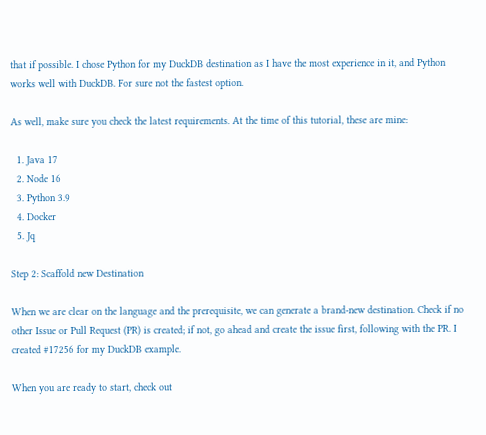that if possible. I chose Python for my DuckDB destination as I have the most experience in it, and Python works well with DuckDB. For sure not the fastest option.

As well, make sure you check the latest requirements. At the time of this tutorial, these are mine:

  1. Java 17
  2. Node 16
  3. Python 3.9
  4. Docker
  5. Jq

Step 2: Scaffold new Destination

When we are clear on the language and the prerequisite, we can generate a brand-new destination. Check if no other Issue or Pull Request (PR) is created; if not, go ahead and create the issue first, following with the PR. I created #17256 for my DuckDB example.

When you are ready to start, check out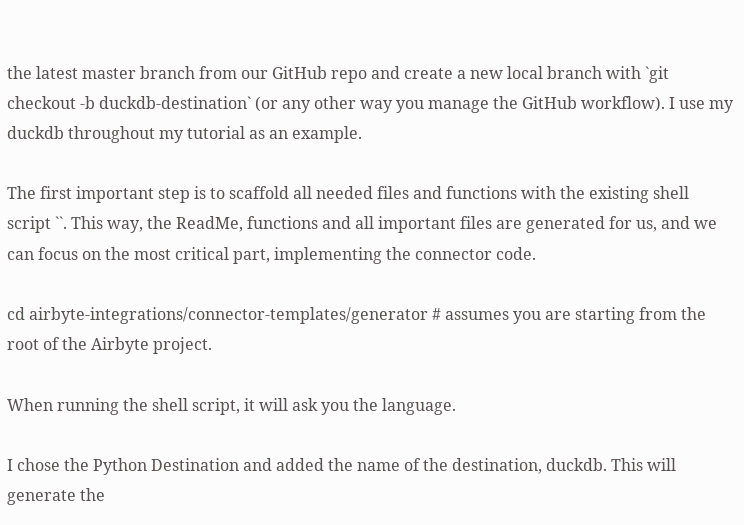the latest master branch from our GitHub repo and create a new local branch with `git checkout -b duckdb-destination` (or any other way you manage the GitHub workflow). I use my duckdb throughout my tutorial as an example.

The first important step is to scaffold all needed files and functions with the existing shell script ``. This way, the ReadMe, functions and all important files are generated for us, and we can focus on the most critical part, implementing the connector code.

cd airbyte-integrations/connector-templates/generator # assumes you are starting from the root of the Airbyte project.

When running the shell script, it will ask you the language.

I chose the Python Destination and added the name of the destination, duckdb. This will generate the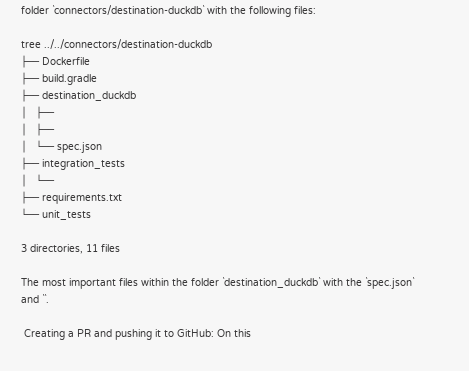folder `connectors/destination-duckdb` with the following files:

tree ../../connectors/destination-duckdb
├── Dockerfile
├── build.gradle
├── destination_duckdb
│   ├──
│   ├──
│   └── spec.json
├── integration_tests
│   └──
├── requirements.txt
└── unit_tests

3 directories, 11 files

The most important files within the folder `destination_duckdb` with the `spec.json` and ``.

 Creating a PR and pushing it to GitHub: On this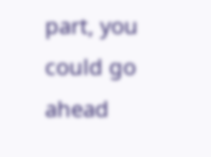part, you could go ahead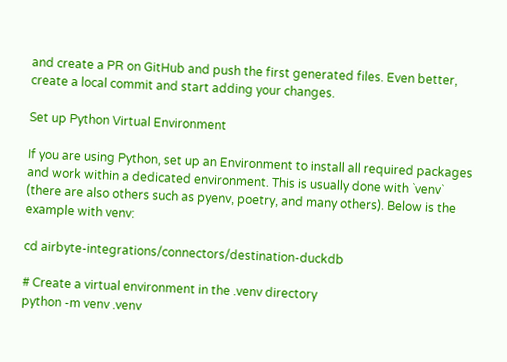and create a PR on GitHub and push the first generated files. Even better, create a local commit and start adding your changes.

Set up Python Virtual Environment

If you are using Python, set up an Environment to install all required packages and work within a dedicated environment. This is usually done with `venv` (there are also others such as pyenv, poetry, and many others). Below is the example with venv:

cd airbyte-integrations/connectors/destination-duckdb

# Create a virtual environment in the .venv directory
python -m venv .venv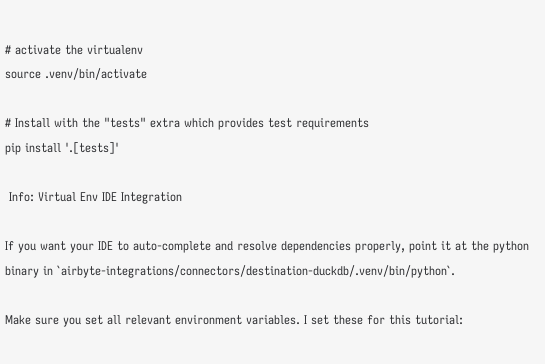# activate the virtualenv
source .venv/bin/activate

# Install with the "tests" extra which provides test requirements
pip install '.[tests]'

 Info: Virtual Env IDE Integration

If you want your IDE to auto-complete and resolve dependencies properly, point it at the python binary in `airbyte-integrations/connectors/destination-duckdb/.venv/bin/python`.

Make sure you set all relevant environment variables. I set these for this tutorial: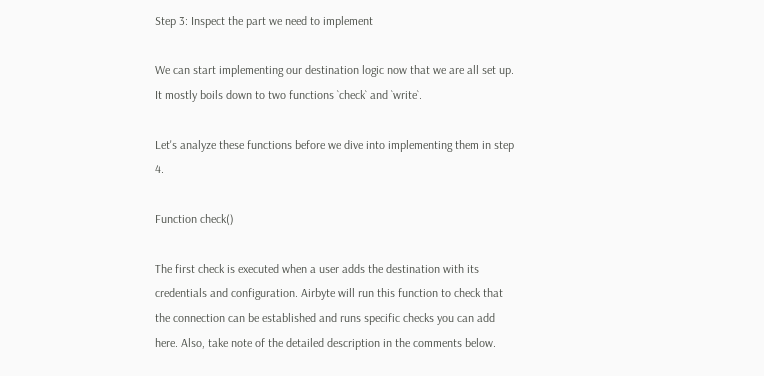Step 3: Inspect the part we need to implement

We can start implementing our destination logic now that we are all set up. It mostly boils down to two functions `check` and `write`.

Let's analyze these functions before we dive into implementing them in step 4.

Function check()

The first check is executed when a user adds the destination with its credentials and configuration. Airbyte will run this function to check that the connection can be established and runs specific checks you can add here. Also, take note of the detailed description in the comments below.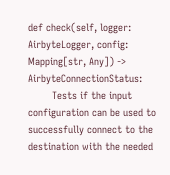def check(self, logger: AirbyteLogger, config: Mapping[str, Any]) -> AirbyteConnectionStatus:
        Tests if the input configuration can be used to successfully connect to the destination with the needed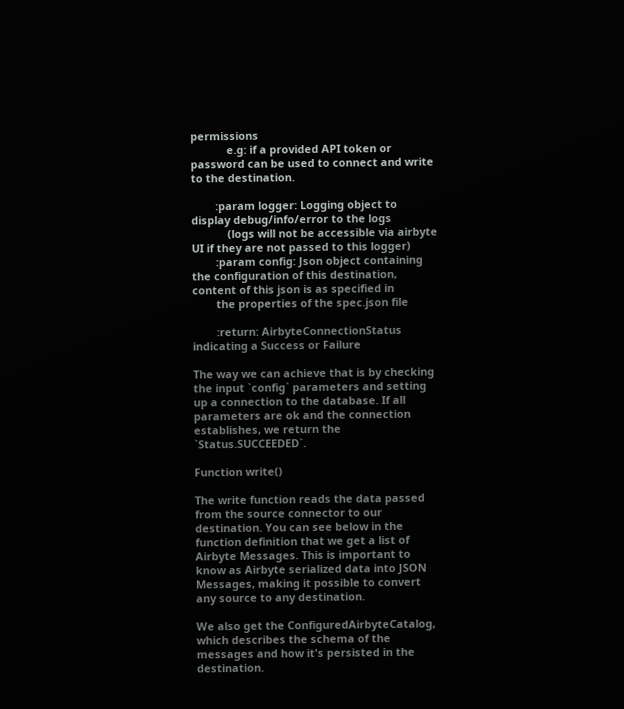permissions
            e.g: if a provided API token or password can be used to connect and write to the destination.

        :param logger: Logging object to display debug/info/error to the logs
            (logs will not be accessible via airbyte UI if they are not passed to this logger)
        :param config: Json object containing the configuration of this destination, content of this json is as specified in
        the properties of the spec.json file

        :return: AirbyteConnectionStatus indicating a Success or Failure

The way we can achieve that is by checking the input `config` parameters and setting up a connection to the database. If all parameters are ok and the connection establishes, we return the `Status.SUCCEEDED`.

Function write()

The write function reads the data passed from the source connector to our destination. You can see below in the function definition that we get a list of Airbyte Messages. This is important to know as Airbyte serialized data into JSON Messages, making it possible to convert any source to any destination.

We also get the ConfiguredAirbyteCatalog, which describes the schema of the messages and how it's persisted in the destination.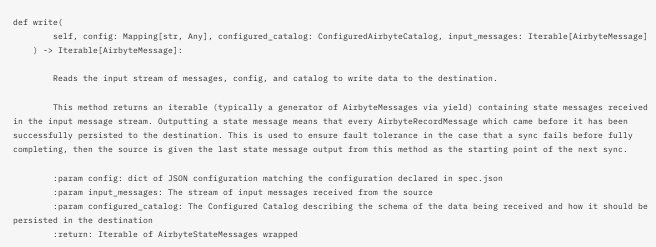def write(
        self, config: Mapping[str, Any], configured_catalog: ConfiguredAirbyteCatalog, input_messages: Iterable[AirbyteMessage]
    ) -> Iterable[AirbyteMessage]:

        Reads the input stream of messages, config, and catalog to write data to the destination.

        This method returns an iterable (typically a generator of AirbyteMessages via yield) containing state messages received in the input message stream. Outputting a state message means that every AirbyteRecordMessage which came before it has been successfully persisted to the destination. This is used to ensure fault tolerance in the case that a sync fails before fully completing, then the source is given the last state message output from this method as the starting point of the next sync.

        :param config: dict of JSON configuration matching the configuration declared in spec.json
        :param input_messages: The stream of input messages received from the source
        :param configured_catalog: The Configured Catalog describing the schema of the data being received and how it should be persisted in the destination
        :return: Iterable of AirbyteStateMessages wrapped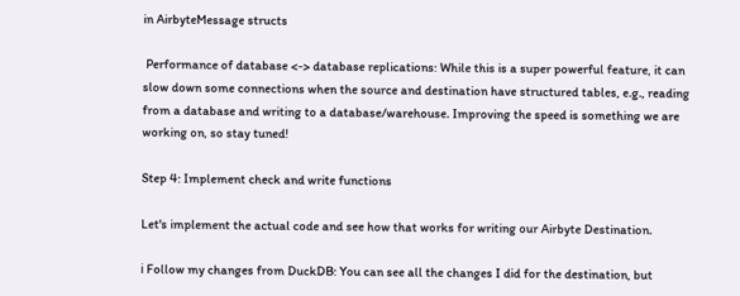in AirbyteMessage structs

 Performance of database <-> database replications: While this is a super powerful feature, it can slow down some connections when the source and destination have structured tables, e.g., reading from a database and writing to a database/warehouse. Improving the speed is something we are working on, so stay tuned!

Step 4: Implement check and write functions

Let's implement the actual code and see how that works for writing our Airbyte Destination.

ℹ Follow my changes from DuckDB: You can see all the changes I did for the destination, but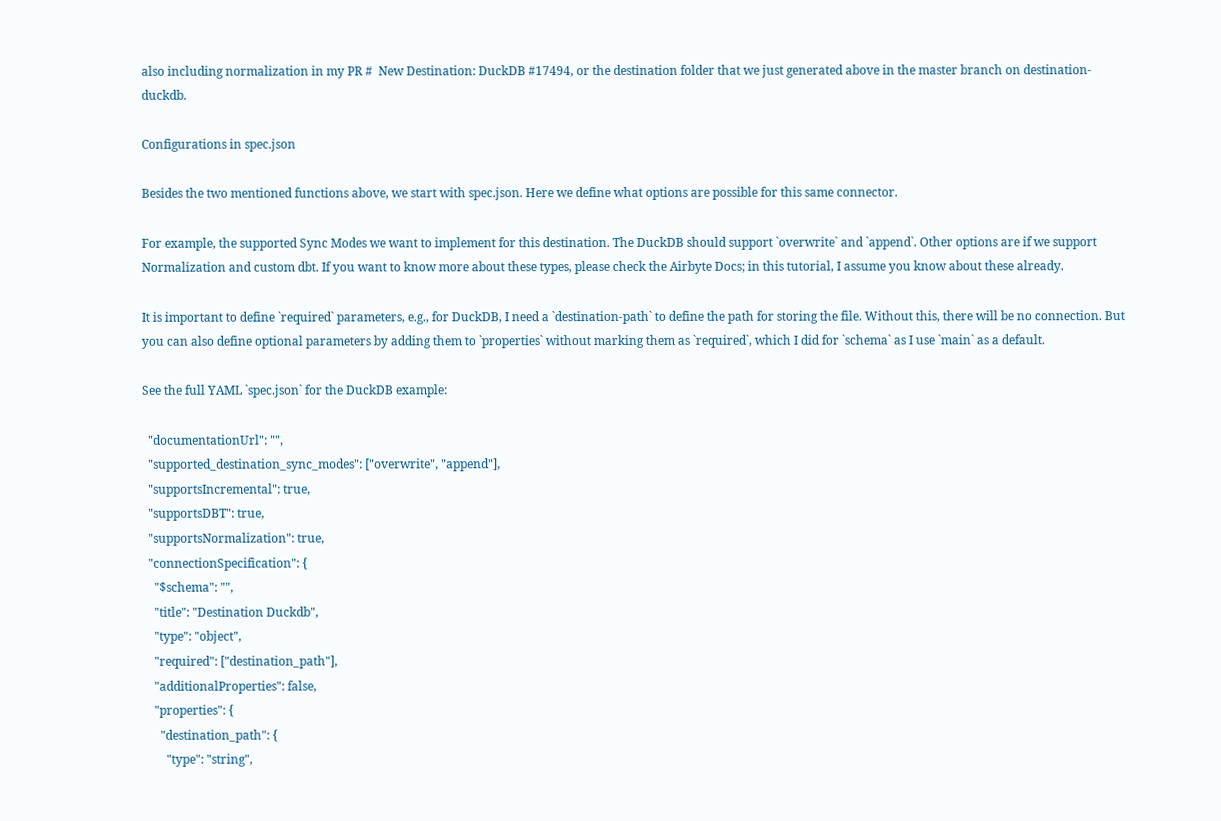also including normalization in my PR #  New Destination: DuckDB #17494, or the destination folder that we just generated above in the master branch on destination-duckdb.

Configurations in spec.json

Besides the two mentioned functions above, we start with spec.json. Here we define what options are possible for this same connector.

For example, the supported Sync Modes we want to implement for this destination. The DuckDB should support `overwrite` and `append`. Other options are if we support Normalization and custom dbt. If you want to know more about these types, please check the Airbyte Docs; in this tutorial, I assume you know about these already.

It is important to define `required` parameters, e.g., for DuckDB, I need a `destination-path` to define the path for storing the file. Without this, there will be no connection. But you can also define optional parameters by adding them to `properties` without marking them as `required`, which I did for `schema` as I use `main` as a default.

See the full YAML `spec.json` for the DuckDB example:

  "documentationUrl": "",
  "supported_destination_sync_modes": ["overwrite", "append"],
  "supportsIncremental": true,
  "supportsDBT": true,
  "supportsNormalization": true,
  "connectionSpecification": {
    "$schema": "",
    "title": "Destination Duckdb",
    "type": "object",
    "required": ["destination_path"],
    "additionalProperties": false,
    "properties": {
      "destination_path": {
        "type": "string",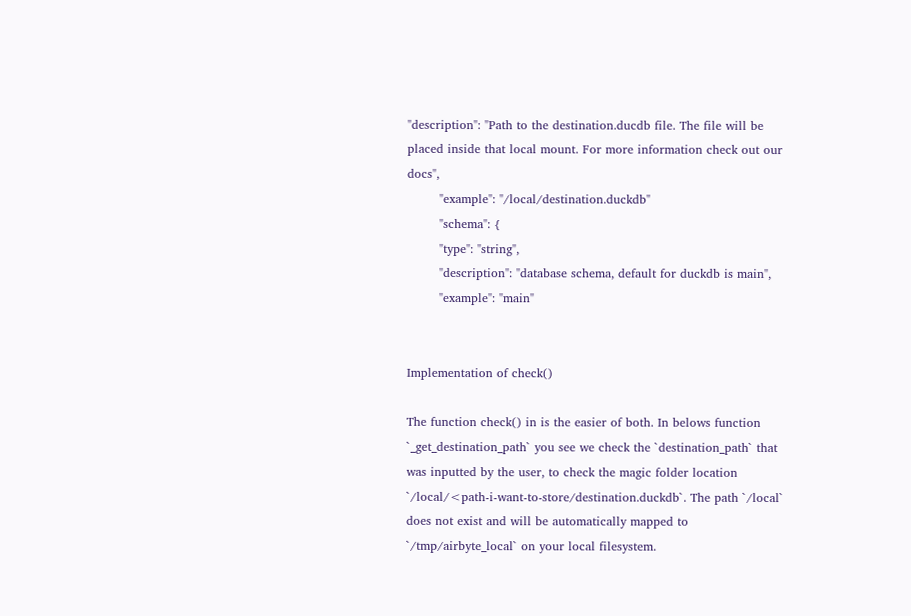"description": "Path to the destination.ducdb file. The file will be placed inside that local mount. For more information check out our docs",
        "example": "/local/destination.duckdb"
        "schema": {
        "type": "string",
        "description": "database schema, default for duckdb is main",
        "example": "main"


Implementation of check()

The function check() in is the easier of both. In belows function `_get_destination_path` you see we check the `destination_path` that was inputted by the user, to check the magic folder location `/local/<path-i-want-to-store/destination.duckdb`. The path `/local` does not exist and will be automatically mapped to `/tmp/airbyte_local` on your local filesystem.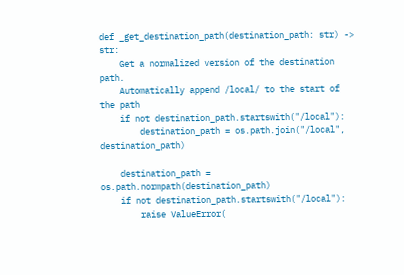def _get_destination_path(destination_path: str) -> str:
    Get a normalized version of the destination path.
    Automatically append /local/ to the start of the path
    if not destination_path.startswith("/local"):
        destination_path = os.path.join("/local", destination_path)

    destination_path = os.path.normpath(destination_path)
    if not destination_path.startswith("/local"):
        raise ValueError(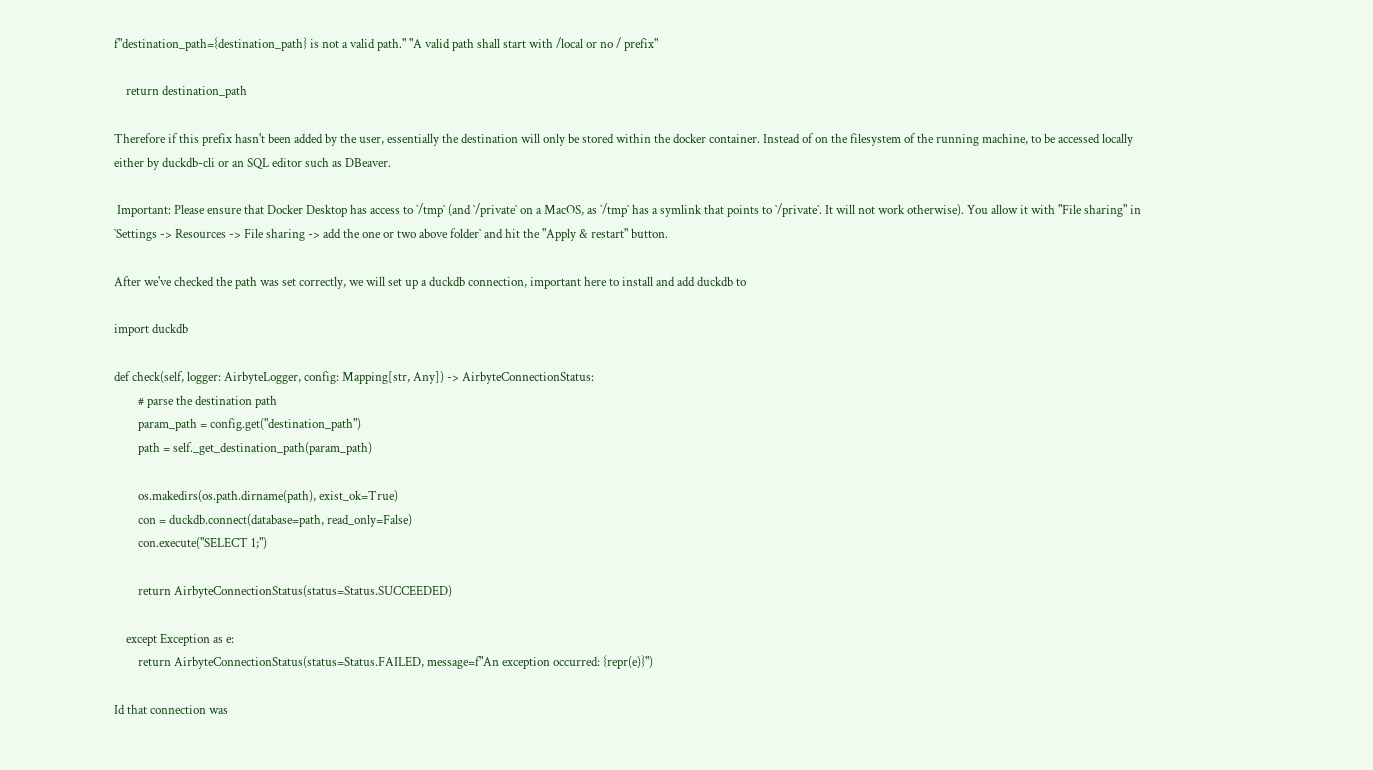f"destination_path={destination_path} is not a valid path." "A valid path shall start with /local or no / prefix"

    return destination_path

Therefore if this prefix hasn't been added by the user, essentially the destination will only be stored within the docker container. Instead of on the filesystem of the running machine, to be accessed locally either by duckdb-cli or an SQL editor such as DBeaver.

 Important: Please ensure that Docker Desktop has access to `/tmp` (and `/private` on a MacOS, as `/tmp` has a symlink that points to `/private`. It will not work otherwise). You allow it with "File sharing" in `Settings -> Resources -> File sharing -> add the one or two above folder` and hit the "Apply & restart" button.

After we've checked the path was set correctly, we will set up a duckdb connection, important here to install and add duckdb to

import duckdb

def check(self, logger: AirbyteLogger, config: Mapping[str, Any]) -> AirbyteConnectionStatus:
        # parse the destination path
        param_path = config.get("destination_path")
        path = self._get_destination_path(param_path)

        os.makedirs(os.path.dirname(path), exist_ok=True)
        con = duckdb.connect(database=path, read_only=False)
        con.execute("SELECT 1;")

        return AirbyteConnectionStatus(status=Status.SUCCEEDED)

    except Exception as e:
        return AirbyteConnectionStatus(status=Status.FAILED, message=f"An exception occurred: {repr(e)}")

Id that connection was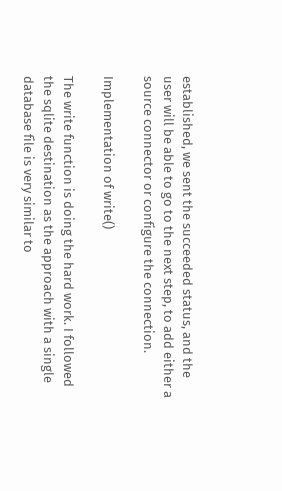established, we sent the succeeded status, and the user will be able to go to the next step, to add either a source connector or configure the connection.

Implementation of write()

The write function is doing the hard work. I followed the sqlite destination as the approach with a single database file is very similar to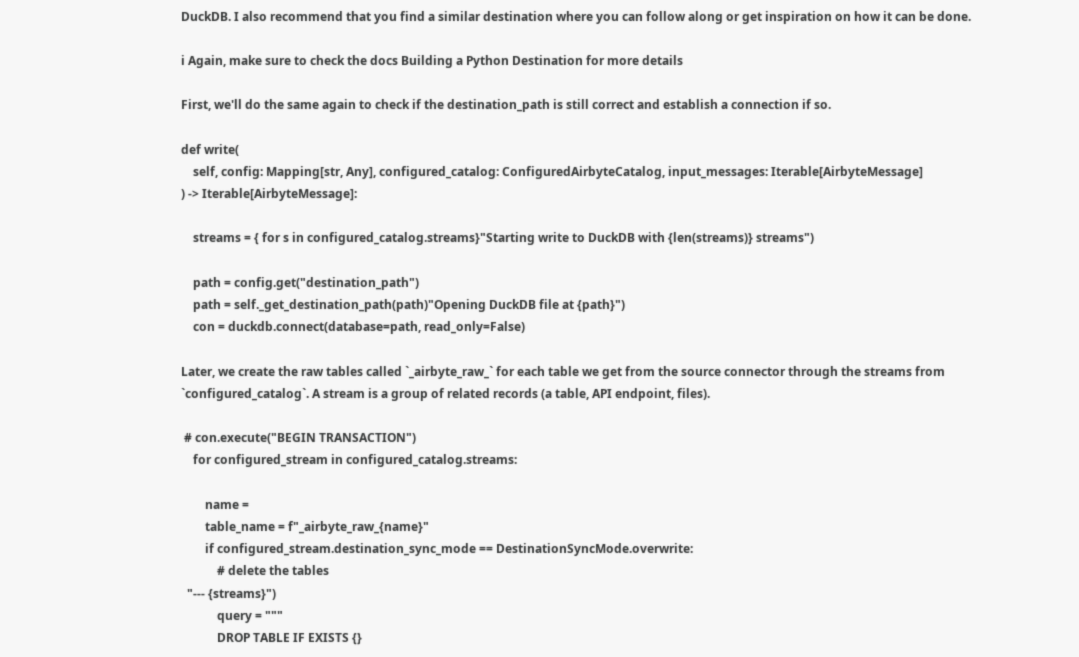DuckDB. I also recommend that you find a similar destination where you can follow along or get inspiration on how it can be done.

ℹ Again, make sure to check the docs Building a Python Destination for more details

First, we'll do the same again to check if the destination_path is still correct and establish a connection if so.

def write(
    self, config: Mapping[str, Any], configured_catalog: ConfiguredAirbyteCatalog, input_messages: Iterable[AirbyteMessage]
) -> Iterable[AirbyteMessage]:

    streams = { for s in configured_catalog.streams}"Starting write to DuckDB with {len(streams)} streams")

    path = config.get("destination_path")
    path = self._get_destination_path(path)"Opening DuckDB file at {path}")
    con = duckdb.connect(database=path, read_only=False)

Later, we create the raw tables called `_airbyte_raw_` for each table we get from the source connector through the streams from `configured_catalog`. A stream is a group of related records (a table, API endpoint, files).

 # con.execute("BEGIN TRANSACTION")
    for configured_stream in configured_catalog.streams:

        name =
        table_name = f"_airbyte_raw_{name}"
        if configured_stream.destination_sync_mode == DestinationSyncMode.overwrite:
            # delete the tables
  "--- {streams}")
            query = """
            DROP TABLE IF EXISTS {}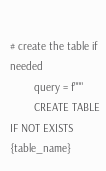# create the table if needed
        query = f"""
        CREATE TABLE IF NOT EXISTS {table_name}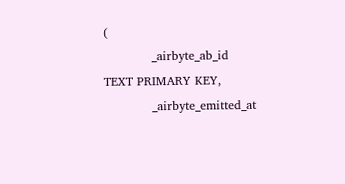(
            _airbyte_ab_id TEXT PRIMARY KEY,
            _airbyte_emitted_at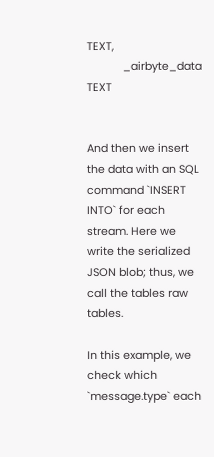TEXT,
            _airbyte_data TEXT


And then we insert the data with an SQL command `INSERT INTO` for each stream. Here we write the serialized JSON blob; thus, we call the tables raw tables.

In this example, we check which `message.type` each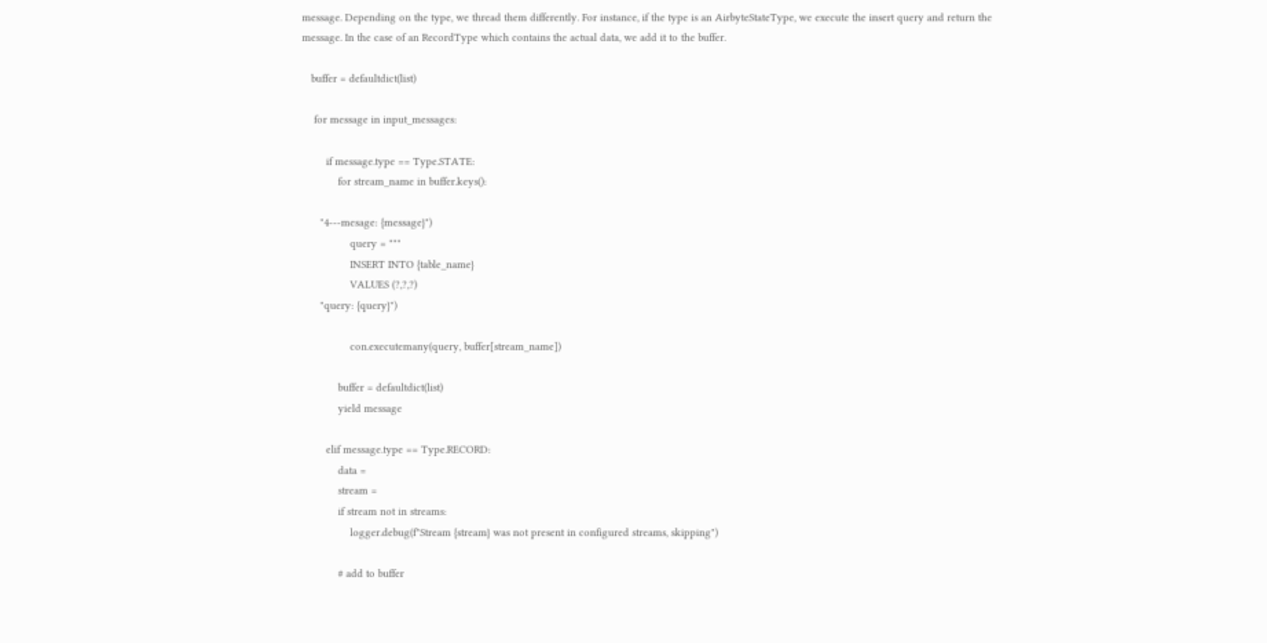message. Depending on the type, we thread them differently. For instance, if the type is an AirbyteStateType, we execute the insert query and return the message. In the case of an RecordType which contains the actual data, we add it to the buffer.

   buffer = defaultdict(list)

    for message in input_messages:

        if message.type == Type.STATE:
            for stream_name in buffer.keys():

      "4---mesage: {message}")
                query = """
                INSERT INTO {table_name}
                VALUES (?,?,?)
      "query: {query}")

                con.executemany(query, buffer[stream_name])

            buffer = defaultdict(list)
            yield message

        elif message.type == Type.RECORD:
            data =
            stream =
            if stream not in streams:
                logger.debug(f"Stream {stream} was not present in configured streams, skipping")

            # add to buffer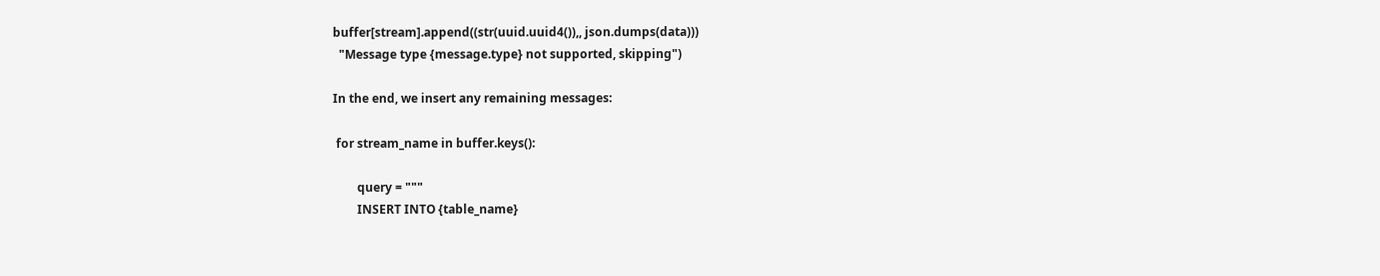buffer[stream].append((str(uuid.uuid4()),, json.dumps(data)))
  "Message type {message.type} not supported, skipping")

In the end, we insert any remaining messages:

 for stream_name in buffer.keys():

        query = """
        INSERT INTO {table_name}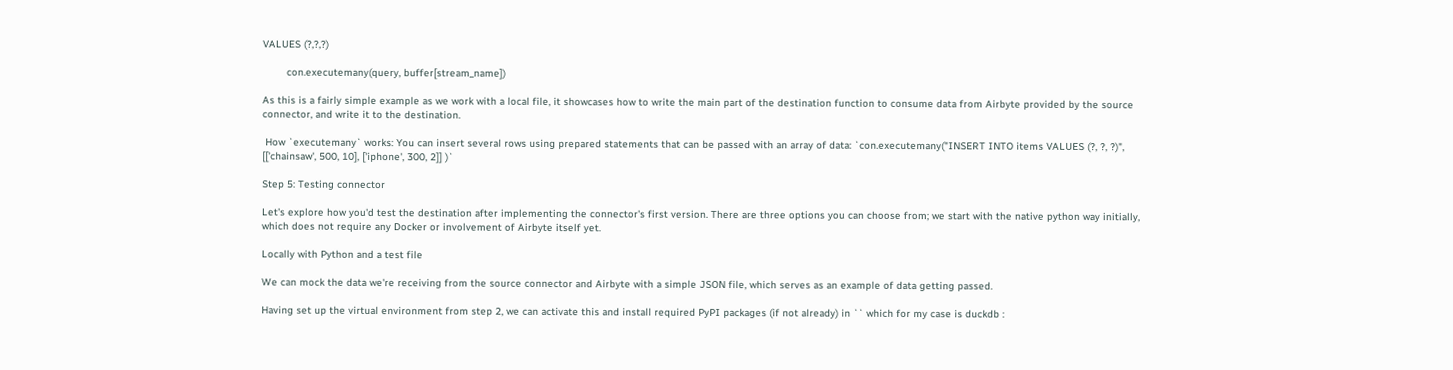VALUES (?,?,?)

        con.executemany(query, buffer[stream_name])

As this is a fairly simple example as we work with a local file, it showcases how to write the main part of the destination function to consume data from Airbyte provided by the source connector, and write it to the destination.

 How `executemany` works: You can insert several rows using prepared statements that can be passed with an array of data: `con.executemany("INSERT INTO items VALUES (?, ?, ?)", [['chainsaw', 500, 10], ['iphone', 300, 2]] )`

Step 5: Testing connector

Let's explore how you'd test the destination after implementing the connector's first version. There are three options you can choose from; we start with the native python way initially, which does not require any Docker or involvement of Airbyte itself yet.

Locally with Python and a test file

We can mock the data we're receiving from the source connector and Airbyte with a simple JSON file, which serves as an example of data getting passed.

Having set up the virtual environment from step 2, we can activate this and install required PyPI packages (if not already) in `` which for my case is duckdb :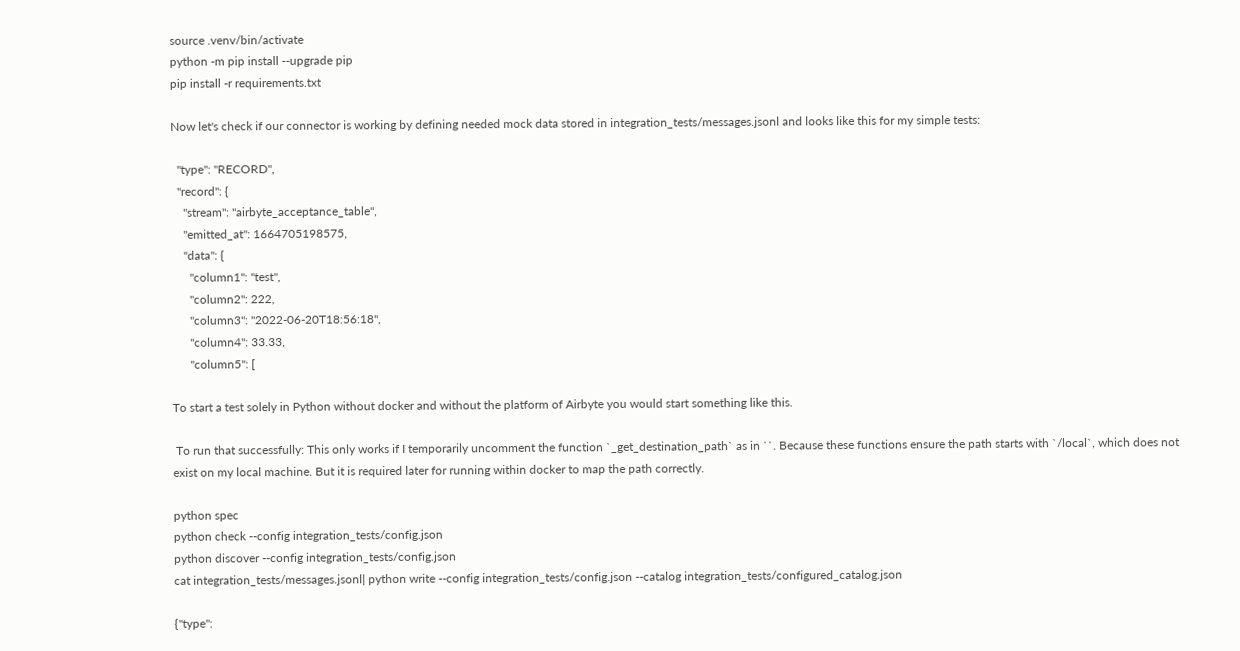source .venv/bin/activate
python -m pip install --upgrade pip
pip install -r requirements.txt

Now let's check if our connector is working by defining needed mock data stored in integration_tests/messages.jsonl and looks like this for my simple tests:

  "type": "RECORD",
  "record": {
    "stream": "airbyte_acceptance_table",
    "emitted_at": 1664705198575,
    "data": {
      "column1": "test",
      "column2": 222,
      "column3": "2022-06-20T18:56:18",
      "column4": 33.33,
      "column5": [

To start a test solely in Python without docker and without the platform of Airbyte you would start something like this.

 To run that successfully: This only works if I temporarily uncomment the function `_get_destination_path` as in ``. Because these functions ensure the path starts with `/local`, which does not exist on my local machine. But it is required later for running within docker to map the path correctly.

python spec
python check --config integration_tests/config.json
python discover --config integration_tests/config.json
cat integration_tests/messages.jsonl| python write --config integration_tests/config.json --catalog integration_tests/configured_catalog.json

{"type":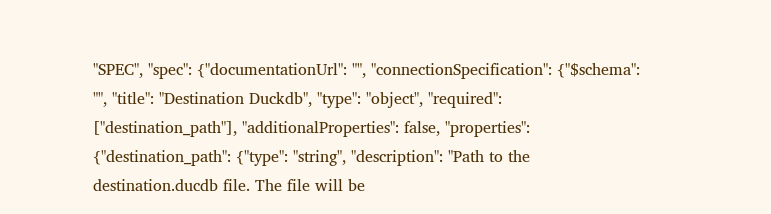"SPEC", "spec": {"documentationUrl": "", "connectionSpecification": {"$schema": "", "title": "Destination Duckdb", "type": "object", "required": ["destination_path"], "additionalProperties": false, "properties": {"destination_path": {"type": "string", "description": "Path to the destination.ducdb file. The file will be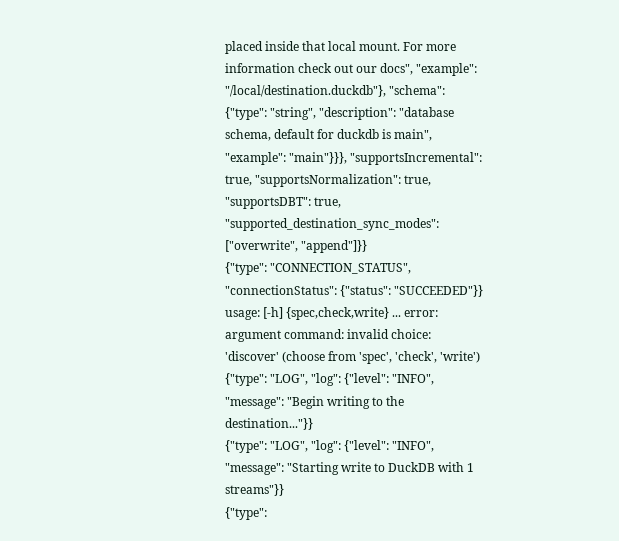placed inside that local mount. For more information check out our docs", "example": "/local/destination.duckdb"}, "schema": {"type": "string", "description": "database schema, default for duckdb is main", "example": "main"}}}, "supportsIncremental": true, "supportsNormalization": true, "supportsDBT": true, "supported_destination_sync_modes": ["overwrite", "append"]}}
{"type": "CONNECTION_STATUS", "connectionStatus": {"status": "SUCCEEDED"}}
usage: [-h] {spec,check,write} ... error: argument command: invalid choice: 'discover' (choose from 'spec', 'check', 'write')
{"type": "LOG", "log": {"level": "INFO", "message": "Begin writing to the destination..."}}
{"type": "LOG", "log": {"level": "INFO", "message": "Starting write to DuckDB with 1 streams"}}
{"type":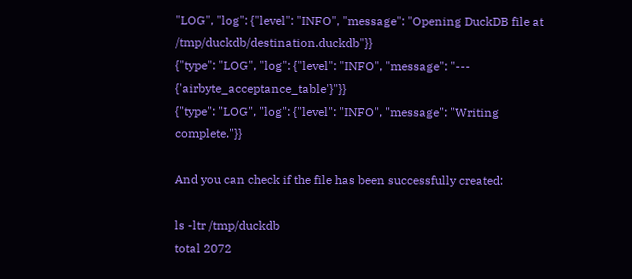"LOG", "log": {"level": "INFO", "message": "Opening DuckDB file at /tmp/duckdb/destination.duckdb"}}
{"type": "LOG", "log": {"level": "INFO", "message": "--- {'airbyte_acceptance_table'}"}}
{"type": "LOG", "log": {"level": "INFO", "message": "Writing complete."}}

And you can check if the file has been successfully created:

ls -ltr /tmp/duckdb
total 2072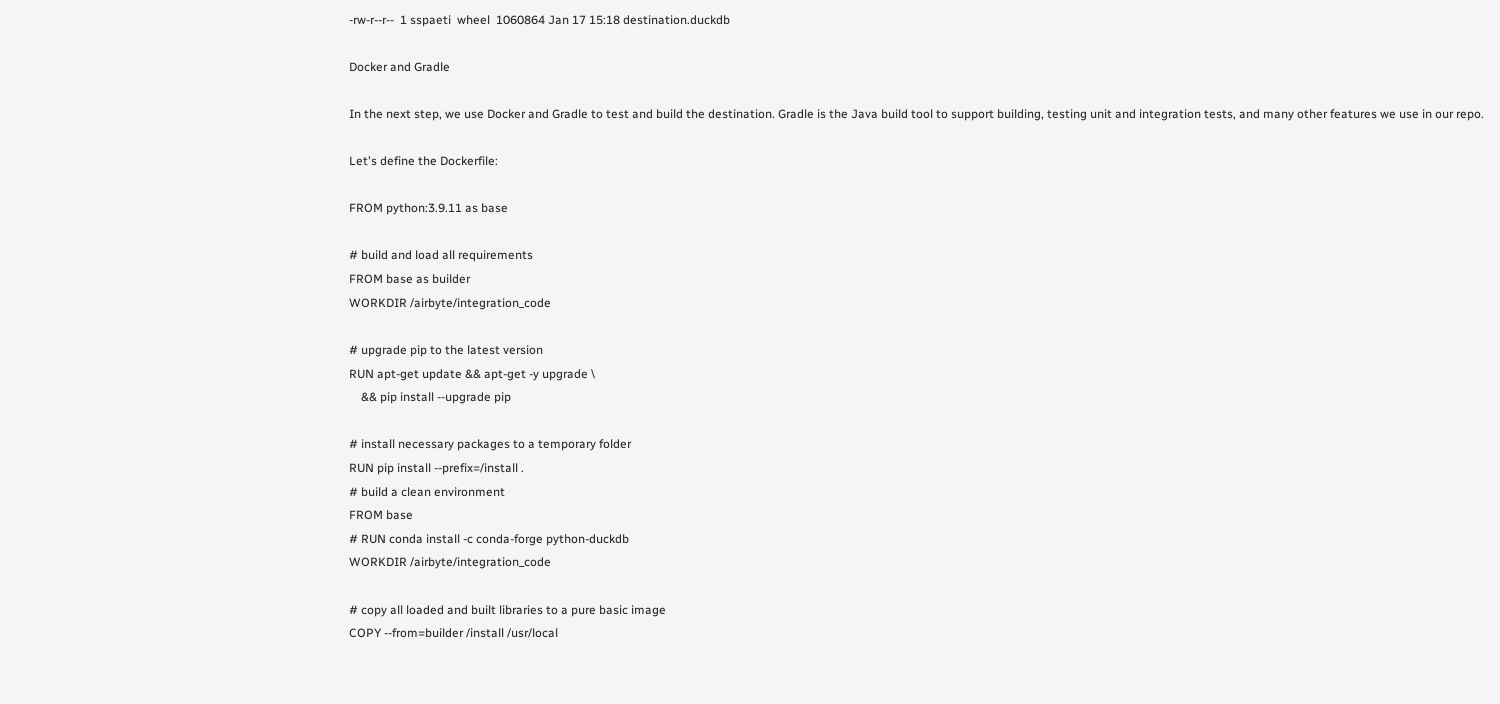-rw-r--r--  1 sspaeti  wheel  1060864 Jan 17 15:18 destination.duckdb

Docker and Gradle

In the next step, we use Docker and Gradle to test and build the destination. Gradle is the Java build tool to support building, testing unit and integration tests, and many other features we use in our repo.

Let's define the Dockerfile:

FROM python:3.9.11 as base

# build and load all requirements
FROM base as builder
WORKDIR /airbyte/integration_code

# upgrade pip to the latest version
RUN apt-get update && apt-get -y upgrade \
    && pip install --upgrade pip

# install necessary packages to a temporary folder
RUN pip install --prefix=/install .
# build a clean environment
FROM base
# RUN conda install -c conda-forge python-duckdb
WORKDIR /airbyte/integration_code

# copy all loaded and built libraries to a pure basic image
COPY --from=builder /install /usr/local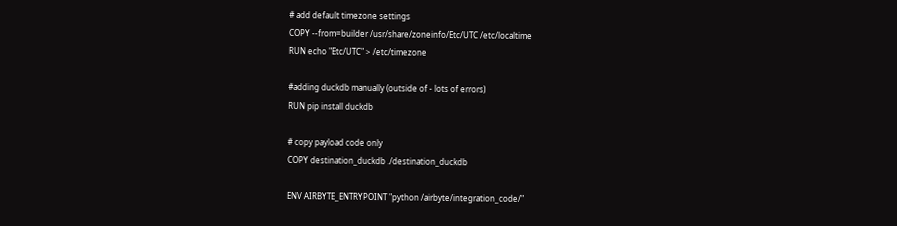# add default timezone settings
COPY --from=builder /usr/share/zoneinfo/Etc/UTC /etc/localtime
RUN echo "Etc/UTC" > /etc/timezone

#adding duckdb manually (outside of - lots of errors)
RUN pip install duckdb

# copy payload code only
COPY destination_duckdb ./destination_duckdb

ENV AIRBYTE_ENTRYPOINT "python /airbyte/integration_code/"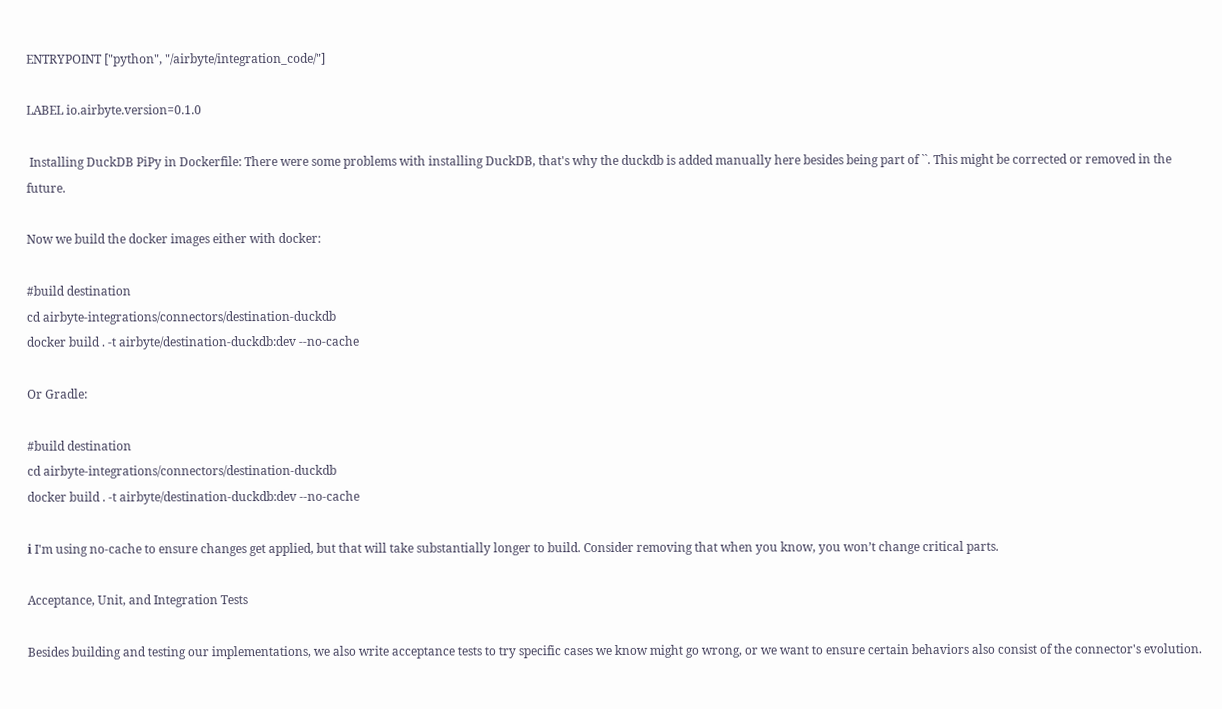ENTRYPOINT ["python", "/airbyte/integration_code/"]

LABEL io.airbyte.version=0.1.0

 Installing DuckDB PiPy in Dockerfile: There were some problems with installing DuckDB, that's why the duckdb is added manually here besides being part of ``. This might be corrected or removed in the future.

Now we build the docker images either with docker:

#build destination
cd airbyte-integrations/connectors/destination-duckdb
docker build . -t airbyte/destination-duckdb:dev --no-cache

Or Gradle:

#build destination
cd airbyte-integrations/connectors/destination-duckdb
docker build . -t airbyte/destination-duckdb:dev --no-cache

ℹ I'm using no-cache to ensure changes get applied, but that will take substantially longer to build. Consider removing that when you know, you won’t change critical parts.

Acceptance, Unit, and Integration Tests

Besides building and testing our implementations, we also write acceptance tests to try specific cases we know might go wrong, or we want to ensure certain behaviors also consist of the connector's evolution.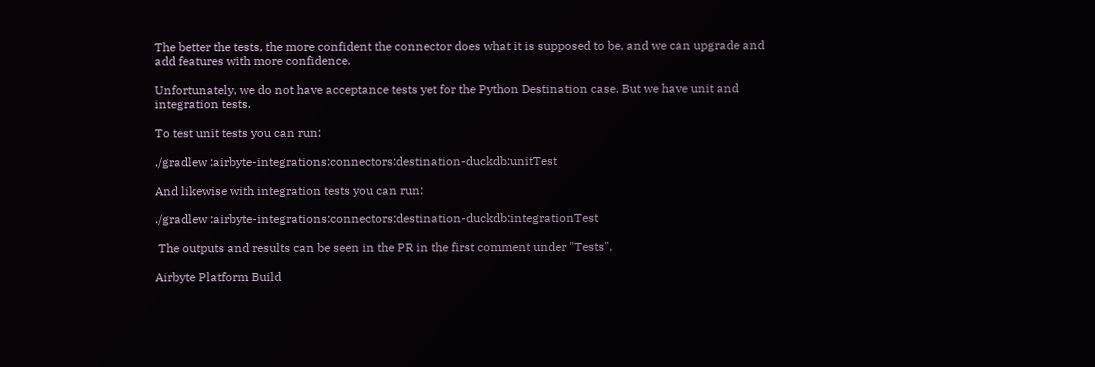The better the tests, the more confident the connector does what it is supposed to be, and we can upgrade and add features with more confidence.

Unfortunately, we do not have acceptance tests yet for the Python Destination case. But we have unit and integration tests.

To test unit tests you can run:

./gradlew :airbyte-integrations:connectors:destination-duckdb:unitTest

And likewise with integration tests you can run:

./gradlew :airbyte-integrations:connectors:destination-duckdb:integrationTest

 The outputs and results can be seen in the PR in the first comment under "Tests".

Airbyte Platform Build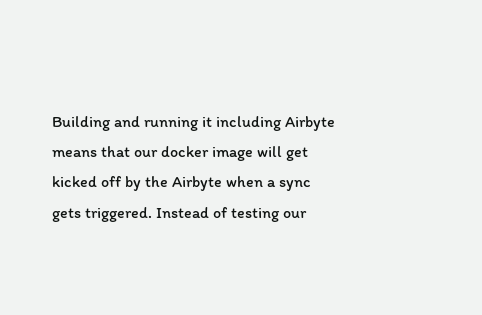Building and running it including Airbyte means that our docker image will get kicked off by the Airbyte when a sync gets triggered. Instead of testing our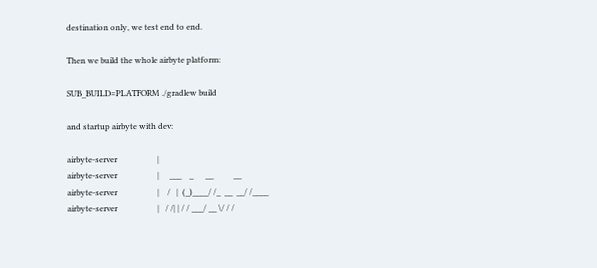destination only, we test end to end.

Then we build the whole airbyte platform:

SUB_BUILD=PLATFORM ./gradlew build

and startup airbyte with dev:

airbyte-server                    |
airbyte-server                    |     ___    _      __          __
airbyte-server                    |    /   |  (_)____/ /_  __  __/ /____
airbyte-server                    |   / /| | / / ___/ __ \/ / /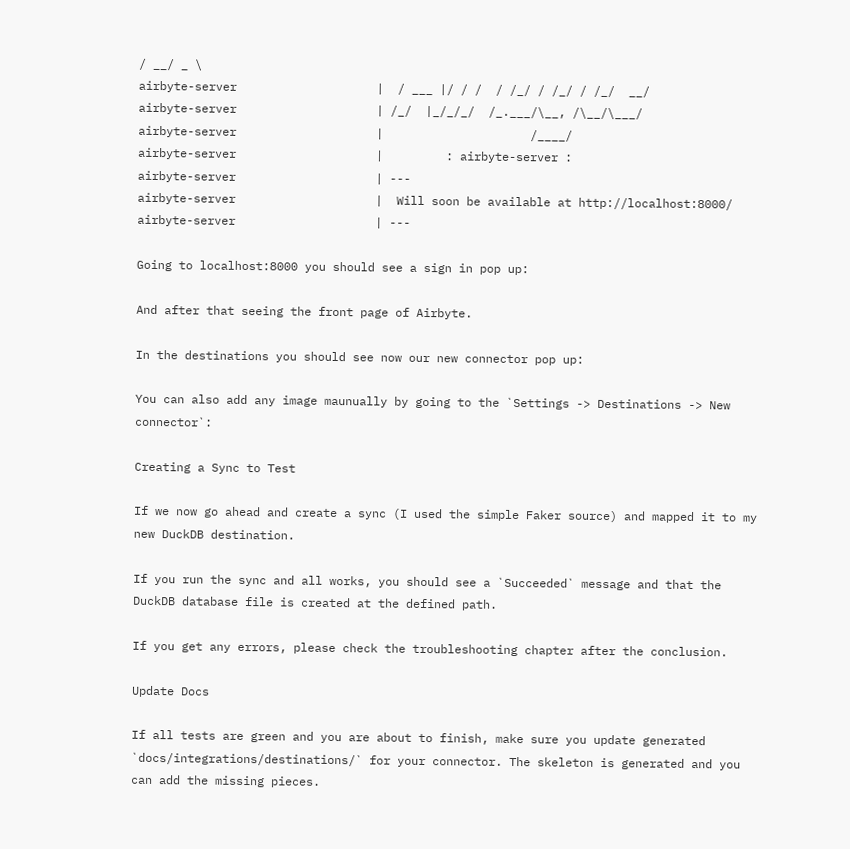/ __/ _ \
airbyte-server                    |  / ___ |/ / /  / /_/ / /_/ / /_/  __/
airbyte-server                    | /_/  |_/_/_/  /_.___/\__, /\__/\___/
airbyte-server                    |                     /____/
airbyte-server                    |         : airbyte-server :
airbyte-server                    | ---
airbyte-server                    |  Will soon be available at http://localhost:8000/
airbyte-server                    | ---

Going to localhost:8000 you should see a sign in pop up:

And after that seeing the front page of Airbyte.

In the destinations you should see now our new connector pop up:

You can also add any image maunually by going to the `Settings -> Destinations -> New connector`:

Creating a Sync to Test

If we now go ahead and create a sync (I used the simple Faker source) and mapped it to my new DuckDB destination.

If you run the sync and all works, you should see a `Succeeded` message and that the DuckDB database file is created at the defined path.

If you get any errors, please check the troubleshooting chapter after the conclusion.

Update Docs

If all tests are green and you are about to finish, make sure you update generated `docs/integrations/destinations/` for your connector. The skeleton is generated and you can add the missing pieces.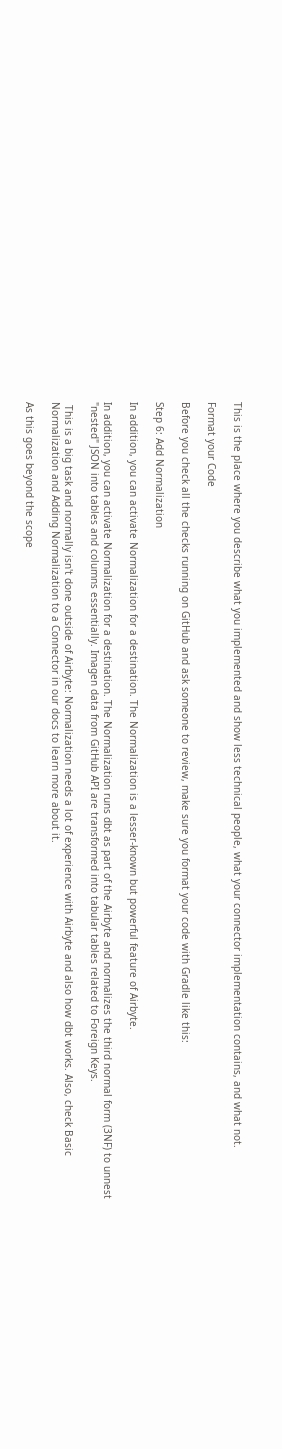This is the place where you describe what you implemented and show less technical people, what your connector implementation contains, and what not.

Format your Code

Before you check all the checks running on GitHub and ask someone to review, make sure you format your code with Gradle like this:

Step 6: Add Normalization

In addition, you can activate Normalization for a destination. The Normalization is a lesser-known but powerful feature of Airbyte.

In addition, you can activate Normalization for a destination. The Normalization runs dbt as part of the Airbyte and normalizes the third normal form (3NF) to unnest "nested" JSON into tables and columns essentially. Imagen data from GitHub API are transformed into tabular tables related to Foreign Keys.

 This is a big task and normally isn't done outside of Airbyte: Normalization needs a lot of experience with Airbyte and also how dbt works. Also, check Basic Normalization and Adding Normalization to a Connector in our docs to learn more about it.

As this goes beyond the scope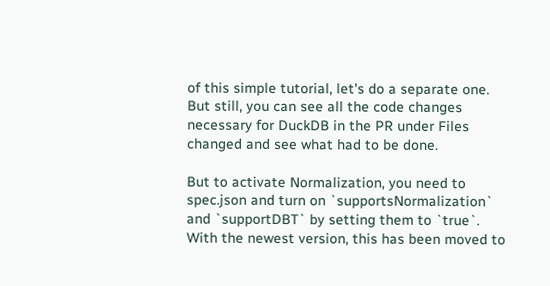of this simple tutorial, let's do a separate one. But still, you can see all the code changes necessary for DuckDB in the PR under Files changed and see what had to be done.

But to activate Normalization, you need to spec.json and turn on `supportsNormalization` and `supportDBT` by setting them to `true`. With the newest version, this has been moved to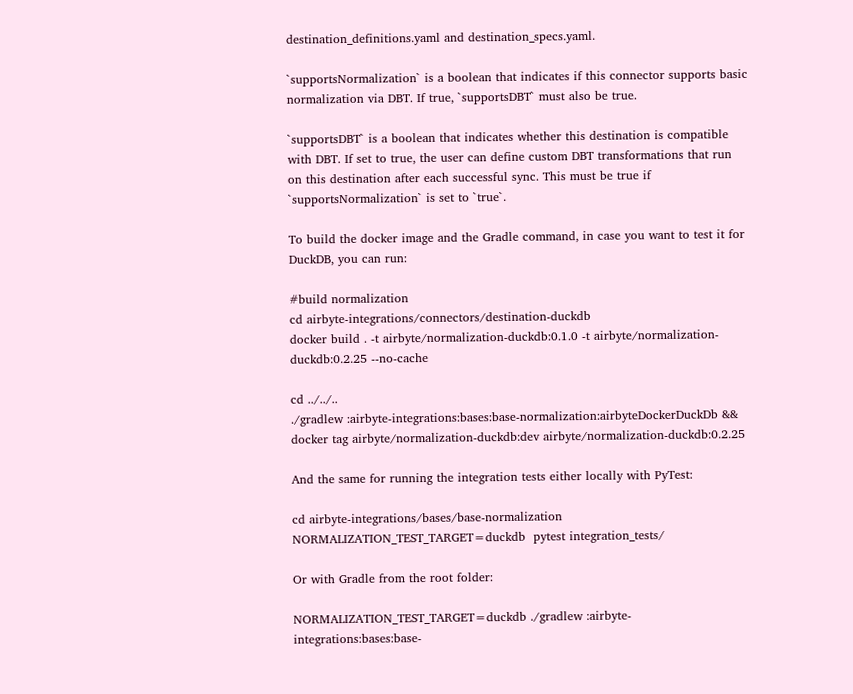destination_definitions.yaml and destination_specs.yaml.

`supportsNormalization` is a boolean that indicates if this connector supports basic normalization via DBT. If true, `supportsDBT` must also be true.

`supportsDBT` is a boolean that indicates whether this destination is compatible with DBT. If set to true, the user can define custom DBT transformations that run on this destination after each successful sync. This must be true if `supportsNormalization` is set to `true`.

To build the docker image and the Gradle command, in case you want to test it for DuckDB, you can run:

#build normalization
cd airbyte-integrations/connectors/destination-duckdb
docker build . -t airbyte/normalization-duckdb:0.1.0 -t airbyte/normalization-duckdb:0.2.25 --no-cache

cd ../../..
./gradlew :airbyte-integrations:bases:base-normalization:airbyteDockerDuckDb && docker tag airbyte/normalization-duckdb:dev airbyte/normalization-duckdb:0.2.25

And the same for running the integration tests either locally with PyTest:

cd airbyte-integrations/bases/base-normalization
NORMALIZATION_TEST_TARGET=duckdb  pytest integration_tests/

Or with Gradle from the root folder:

NORMALIZATION_TEST_TARGET=duckdb ./gradlew :airbyte-integrations:bases:base-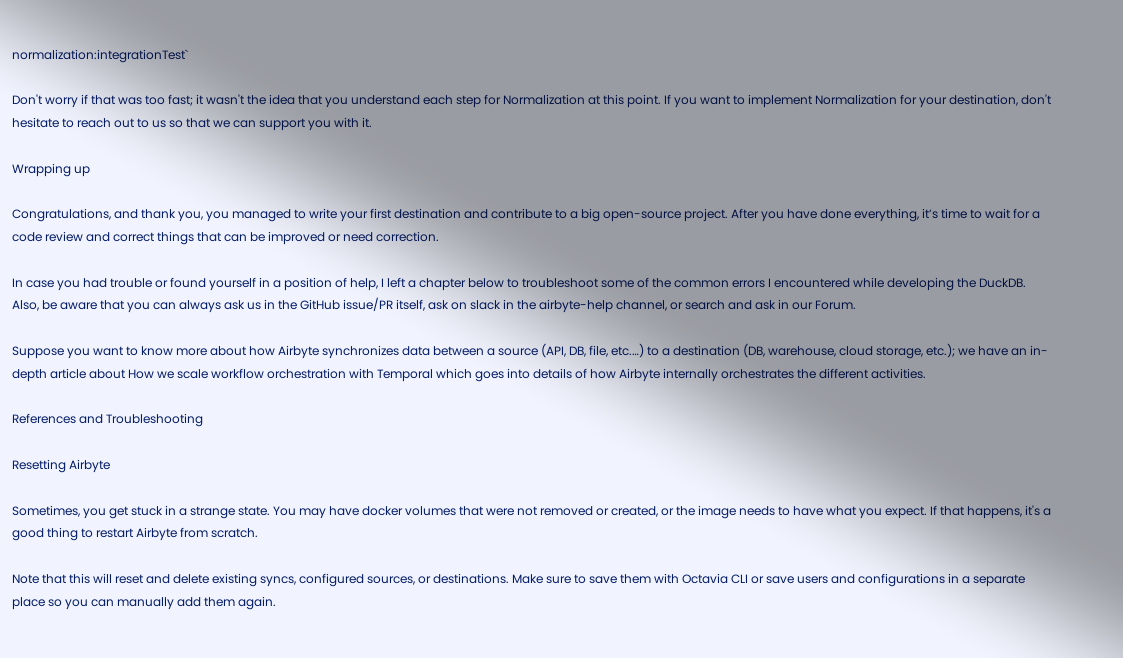normalization:integrationTest`

Don't worry if that was too fast; it wasn't the idea that you understand each step for Normalization at this point. If you want to implement Normalization for your destination, don't hesitate to reach out to us so that we can support you with it.

Wrapping up

Congratulations, and thank you, you managed to write your first destination and contribute to a big open-source project. After you have done everything, it’s time to wait for a code review and correct things that can be improved or need correction.

In case you had trouble or found yourself in a position of help, I left a chapter below to troubleshoot some of the common errors I encountered while developing the DuckDB. Also, be aware that you can always ask us in the GitHub issue/PR itself, ask on slack in the airbyte-help channel, or search and ask in our Forum.

Suppose you want to know more about how Airbyte synchronizes data between a source (API, DB, file, etc.…) to a destination (DB, warehouse, cloud storage, etc.); we have an in-depth article about How we scale workflow orchestration with Temporal which goes into details of how Airbyte internally orchestrates the different activities.

References and Troubleshooting

Resetting Airbyte

Sometimes, you get stuck in a strange state. You may have docker volumes that were not removed or created, or the image needs to have what you expect. If that happens, it's a good thing to restart Airbyte from scratch.

Note that this will reset and delete existing syncs, configured sources, or destinations. Make sure to save them with Octavia CLI or save users and configurations in a separate place so you can manually add them again.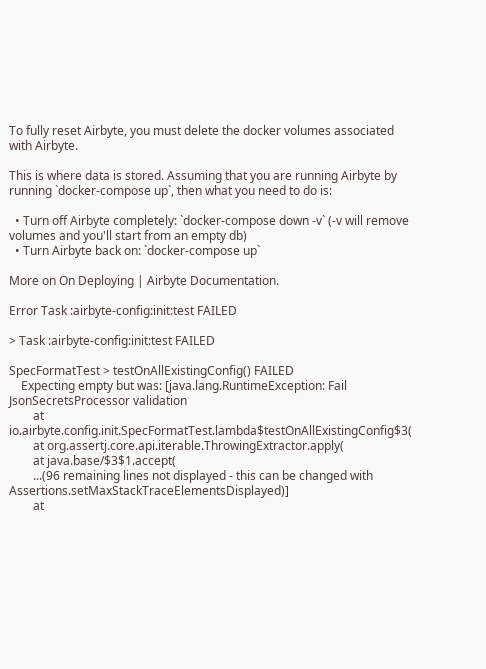To fully reset Airbyte, you must delete the docker volumes associated with Airbyte.

This is where data is stored. Assuming that you are running Airbyte by running `docker-compose up`, then what you need to do is:

  • Turn off Airbyte completely: `docker-compose down -v` (-v will remove volumes and you'll start from an empty db)
  • Turn Airbyte back on: `docker-compose up`

More on On Deploying | Airbyte Documentation.

Error Task :airbyte-config:init:test FAILED

> Task :airbyte-config:init:test FAILED

SpecFormatTest > testOnAllExistingConfig() FAILED
    Expecting empty but was: [java.lang.RuntimeException: Fail JsonSecretsProcessor validation
        at io.airbyte.config.init.SpecFormatTest.lambda$testOnAllExistingConfig$3(
        at org.assertj.core.api.iterable.ThrowingExtractor.apply(
        at java.base/$3$1.accept(
        ...(96 remaining lines not displayed - this can be changed with Assertions.setMaxStackTraceElementsDisplayed)]
        at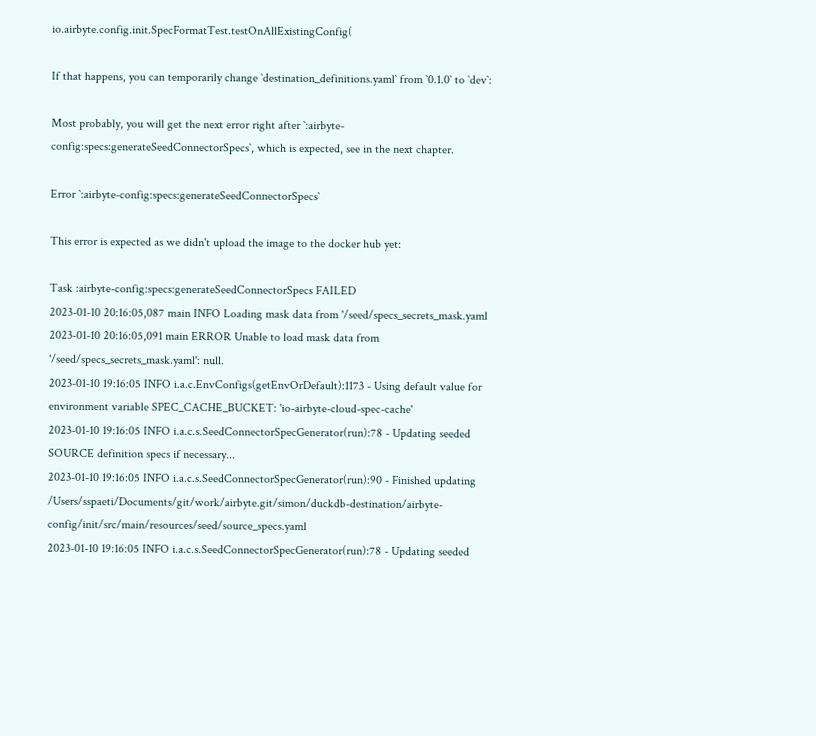io.airbyte.config.init.SpecFormatTest.testOnAllExistingConfig(

If that happens, you can temporarily change `destination_definitions.yaml` from `0.1.0` to `dev`:

Most probably, you will get the next error right after `:airbyte-config:specs:generateSeedConnectorSpecs`, which is expected, see in the next chapter.

Error `:airbyte-config:specs:generateSeedConnectorSpecs`

This error is expected as we didn't upload the image to the docker hub yet:

Task :airbyte-config:specs:generateSeedConnectorSpecs FAILED
2023-01-10 20:16:05,087 main INFO Loading mask data from '/seed/specs_secrets_mask.yaml
2023-01-10 20:16:05,091 main ERROR Unable to load mask data from '/seed/specs_secrets_mask.yaml': null.
2023-01-10 19:16:05 INFO i.a.c.EnvConfigs(getEnvOrDefault):1173 - Using default value for environment variable SPEC_CACHE_BUCKET: 'io-airbyte-cloud-spec-cache'
2023-01-10 19:16:05 INFO i.a.c.s.SeedConnectorSpecGenerator(run):78 - Updating seeded SOURCE definition specs if necessary...
2023-01-10 19:16:05 INFO i.a.c.s.SeedConnectorSpecGenerator(run):90 - Finished updating /Users/sspaeti/Documents/git/work/airbyte.git/simon/duckdb-destination/airbyte-config/init/src/main/resources/seed/source_specs.yaml
2023-01-10 19:16:05 INFO i.a.c.s.SeedConnectorSpecGenerator(run):78 - Updating seeded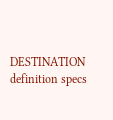DESTINATION definition specs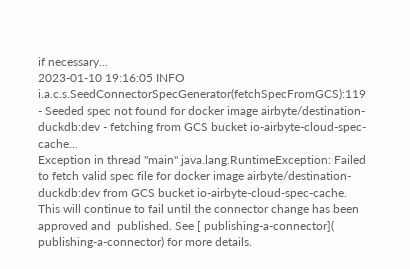if necessary...
2023-01-10 19:16:05 INFO i.a.c.s.SeedConnectorSpecGenerator(fetchSpecFromGCS):119 - Seeded spec not found for docker image airbyte/destination-duckdb:dev - fetching from GCS bucket io-airbyte-cloud-spec-cache...
Exception in thread "main" java.lang.RuntimeException: Failed to fetch valid spec file for docker image airbyte/destination-duckdb:dev from GCS bucket io-airbyte-cloud-spec-cache. This will continue to fail until the connector change has been approved and  published. See [ publishing-a-connector]( publishing-a-connector) for more details.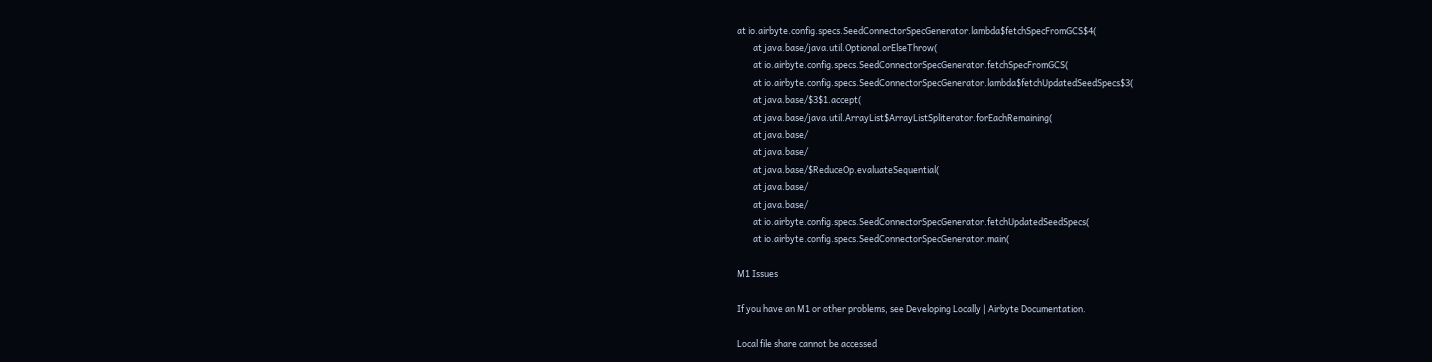at io.airbyte.config.specs.SeedConnectorSpecGenerator.lambda$fetchSpecFromGCS$4(
        at java.base/java.util.Optional.orElseThrow(
        at io.airbyte.config.specs.SeedConnectorSpecGenerator.fetchSpecFromGCS(
        at io.airbyte.config.specs.SeedConnectorSpecGenerator.lambda$fetchUpdatedSeedSpecs$3(
        at java.base/$3$1.accept(
        at java.base/java.util.ArrayList$ArrayListSpliterator.forEachRemaining(
        at java.base/
        at java.base/
        at java.base/$ReduceOp.evaluateSequential(
        at java.base/
        at java.base/
        at io.airbyte.config.specs.SeedConnectorSpecGenerator.fetchUpdatedSeedSpecs(
        at io.airbyte.config.specs.SeedConnectorSpecGenerator.main(

M1 Issues

If you have an M1 or other problems, see Developing Locally | Airbyte Documentation.

Local file share cannot be accessed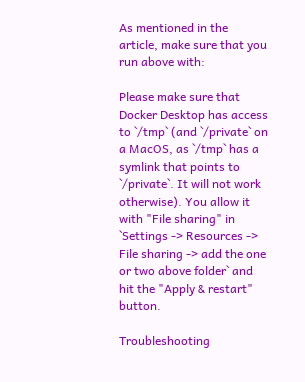As mentioned in the article, make sure that you run above with:

Please make sure that Docker Desktop has access to `/tmp` (and `/private` on a MacOS, as `/tmp` has a symlink that points to `/private`. It will not work otherwise). You allow it with "File sharing" in `Settings -> Resources -> File sharing -> add the one or two above folder` and hit the "Apply & restart" button.

Troubleshooting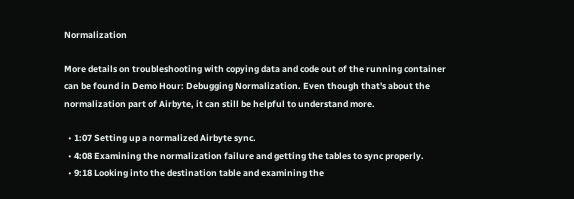Normalization

More details on troubleshooting with copying data and code out of the running container can be found in Demo Hour: Debugging Normalization. Even though that's about the normalization part of Airbyte, it can still be helpful to understand more.

  • 1:07 Setting up a normalized Airbyte sync.
  • 4:08 Examining the normalization failure and getting the tables to sync properly.
  • 9:18 Looking into the destination table and examining the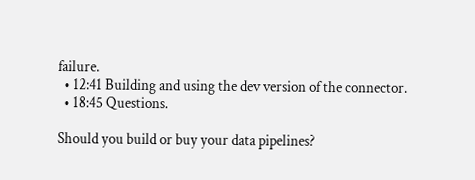failure.
  • 12:41 Building and using the dev version of the connector.
  • 18:45 Questions.

Should you build or buy your data pipelines?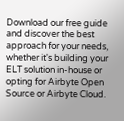Download our free guide and discover the best approach for your needs, whether it's building your ELT solution in-house or opting for Airbyte Open Source or Airbyte Cloud.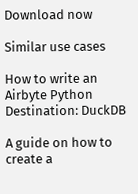Download now

Similar use cases

How to write an Airbyte Python Destination: DuckDB

A guide on how to create a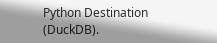Python Destination (DuckDB).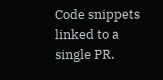Code snippets linked to a single PR.